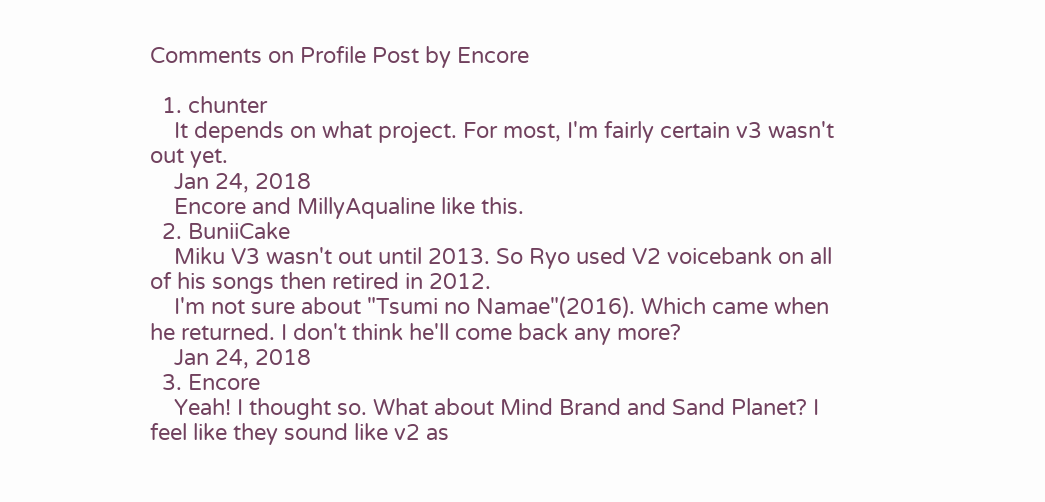Comments on Profile Post by Encore

  1. chunter
    It depends on what project. For most, I'm fairly certain v3 wasn't out yet.
    Jan 24, 2018
    Encore and MillyAqualine like this.
  2. BuniiCake
    Miku V3 wasn't out until 2013. So Ryo used V2 voicebank on all of his songs then retired in 2012.
    I'm not sure about "Tsumi no Namae"(2016). Which came when he returned. I don't think he'll come back any more?
    Jan 24, 2018
  3. Encore
    Yeah! I thought so. What about Mind Brand and Sand Planet? I feel like they sound like v2 as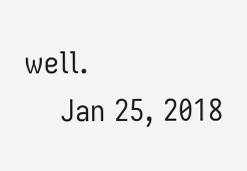well.
    Jan 25, 2018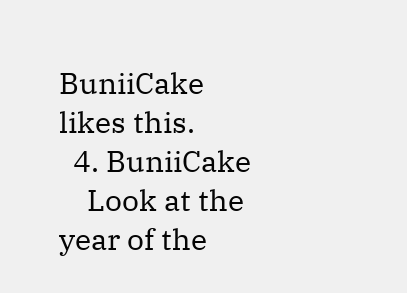BuniiCake likes this.
  4. BuniiCake
    Look at the year of the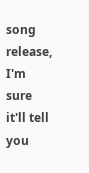song release, I'm sure it'll tell you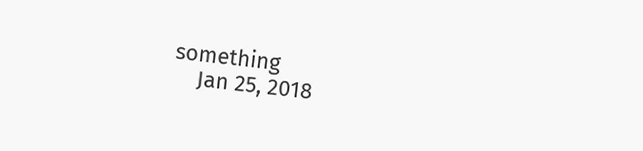something
    Jan 25, 2018